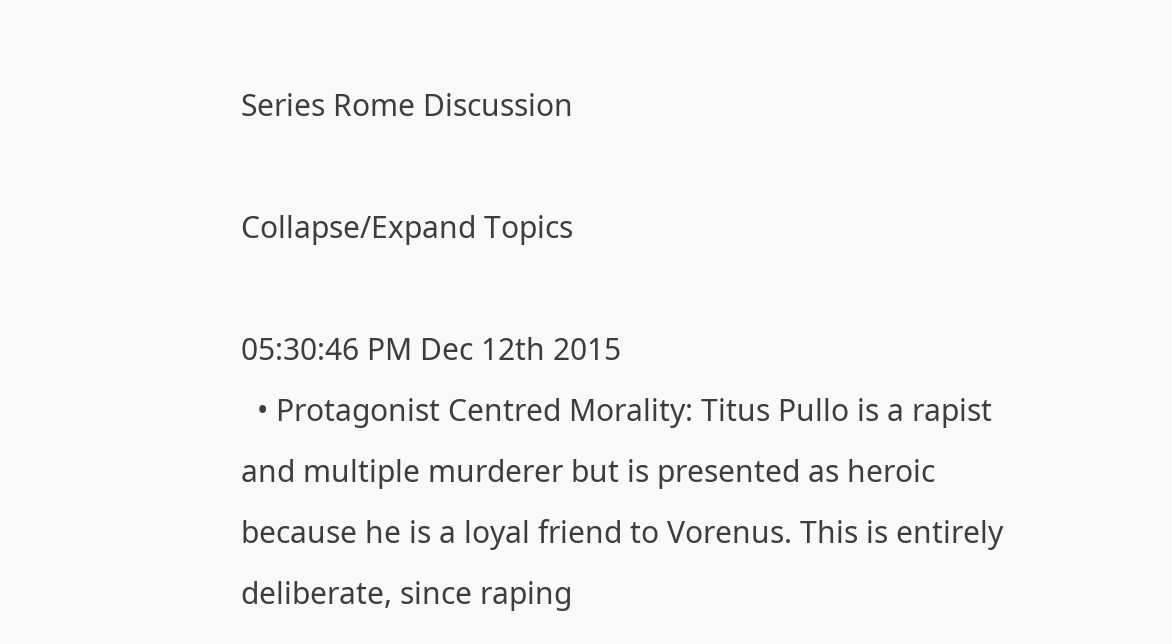Series Rome Discussion

Collapse/Expand Topics

05:30:46 PM Dec 12th 2015
  • Protagonist Centred Morality: Titus Pullo is a rapist and multiple murderer but is presented as heroic because he is a loyal friend to Vorenus. This is entirely deliberate, since raping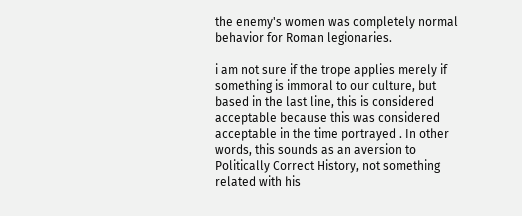the enemy's women was completely normal behavior for Roman legionaries.

i am not sure if the trope applies merely if something is immoral to our culture, but based in the last line, this is considered acceptable because this was considered acceptable in the time portrayed . In other words, this sounds as an aversion to Politically Correct History, not something related with his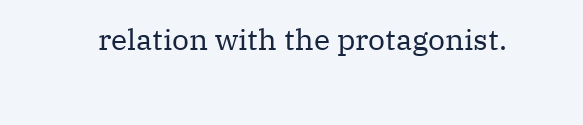relation with the protagonist.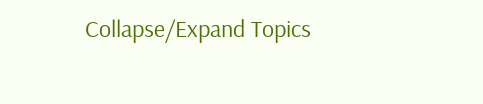Collapse/Expand Topics